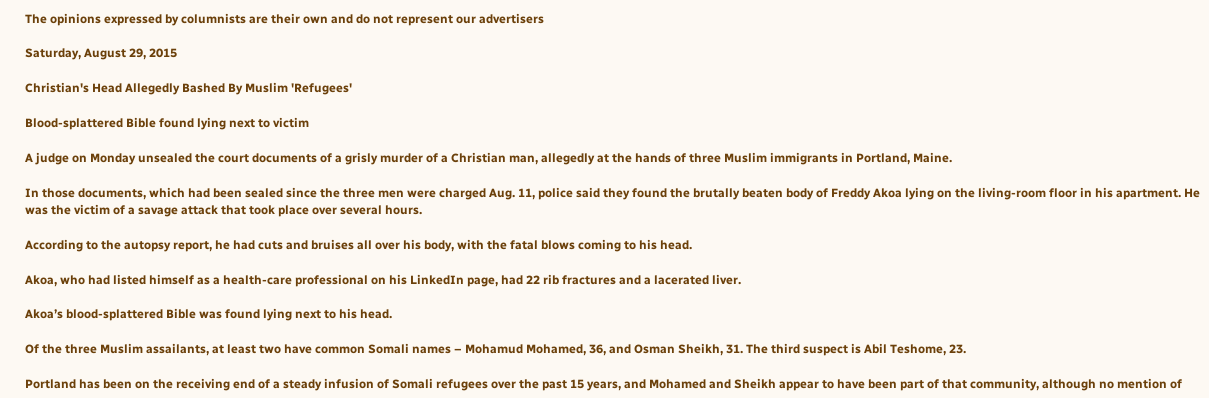The opinions expressed by columnists are their own and do not represent our advertisers

Saturday, August 29, 2015

Christian's Head Allegedly Bashed By Muslim 'Refugees'

Blood-splattered Bible found lying next to victim

A judge on Monday unsealed the court documents of a grisly murder of a Christian man, allegedly at the hands of three Muslim immigrants in Portland, Maine.

In those documents, which had been sealed since the three men were charged Aug. 11, police said they found the brutally beaten body of Freddy Akoa lying on the living-room floor in his apartment. He was the victim of a savage attack that took place over several hours.

According to the autopsy report, he had cuts and bruises all over his body, with the fatal blows coming to his head.

Akoa, who had listed himself as a health-care professional on his LinkedIn page, had 22 rib fractures and a lacerated liver.

Akoa’s blood-splattered Bible was found lying next to his head.

Of the three Muslim assailants, at least two have common Somali names – Mohamud Mohamed, 36, and Osman Sheikh, 31. The third suspect is Abil Teshome, 23.

Portland has been on the receiving end of a steady infusion of Somali refugees over the past 15 years, and Mohamed and Sheikh appear to have been part of that community, although no mention of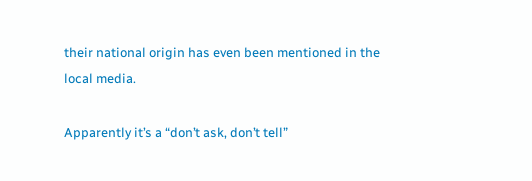their national origin has even been mentioned in the local media.

Apparently it’s a “don’t ask, don’t tell”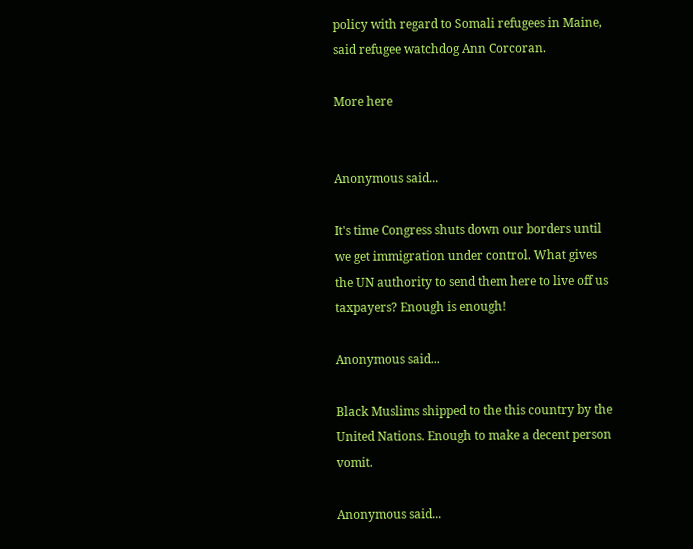policy with regard to Somali refugees in Maine, said refugee watchdog Ann Corcoran.

More here


Anonymous said...

It's time Congress shuts down our borders until we get immigration under control. What gives the UN authority to send them here to live off us taxpayers? Enough is enough!

Anonymous said...

Black Muslims shipped to the this country by the United Nations. Enough to make a decent person vomit.

Anonymous said...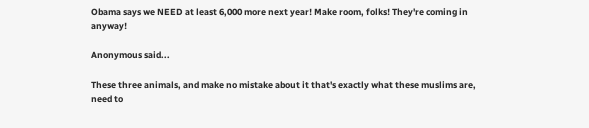Obama says we NEED at least 6,000 more next year! Make room, folks! They're coming in anyway!

Anonymous said...

These three animals, and make no mistake about it that's exactly what these muslims are, need to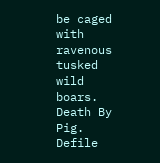be caged with ravenous tusked wild boars. Death By Pig. Defile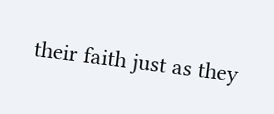their faith just as they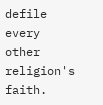defile every other religion's faith.